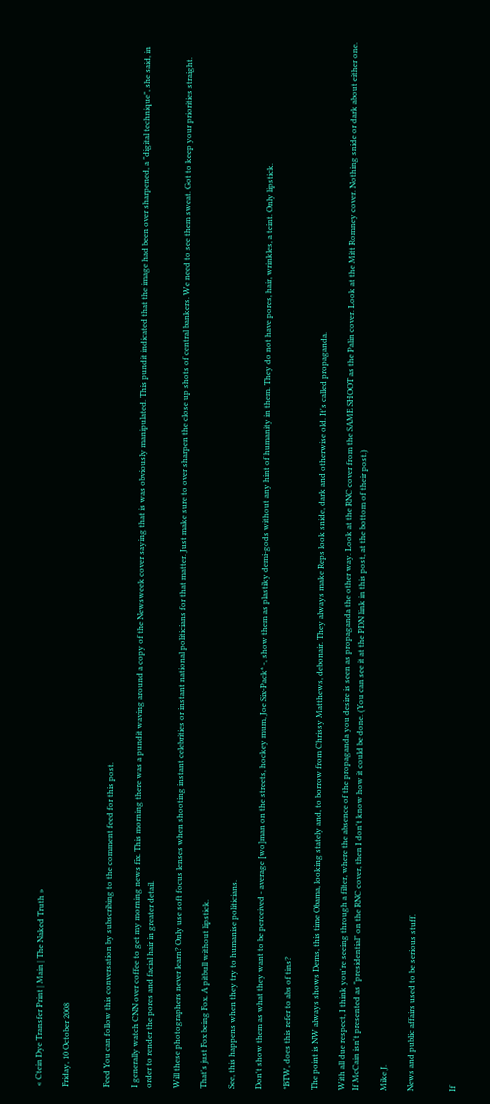« Ctein Dye Transfer Print | Main | The Naked Truth »

Friday, 10 October 2008


Feed You can follow this conversation by subscribing to the comment feed for this post.

I generally watch CNN over coffee to get my morning news fix. This morning there was a pundit waving around a copy of the Newsweek cover saying that is was obviously manipulated. This pundit indicated that the image had been over sharpened, a "digital technique", she said, in order to render the pores and facial hair in greater detail.

Will these photographers never learn? Only use soft focus lenses when shooting instant celebrities or instant national politicians for that matter. Just make sure to over sharpen the close up shots of central bankers. We need to see them sweat. Got to keep your priorities straight.

That's just Fox being Fox. A pitbull without lipstick.

See, this happens when they try to humanise politicians.

Don't show them as what they want to be perceived - average [wo]man on the streets, hockey mum, Joe Six-Pack* -, show them as plastiky demi-gods without any hint of humanity in them. They do not have pores, hair, wrinkles, a teint. Only lipstick.

*BTW, does this refer to abs of tins?

The point is NW always shows Dems, this time Obama, looking stately and, to borrow from Chrissy Matthews, debonair. They always make Reps look snide, dark and otherwise old. It's called propaganda.

With all due respect, I think you're seeing through a filter, where the absence of the propaganda you desire is seen as propaganda the other way. Look at the RNC cover from the SAME SHOOT as the Palin cover. Look at the Mitt Romney cover. Nothing snide or dark about either one. If McCain isn't presented as "presidential" on the RNC cover, then I don't know how it could be done. (You can see it at the PDN link in this post, at the bottom of their post.)

Mike J.

News and public affairs used to be serious stuff.


If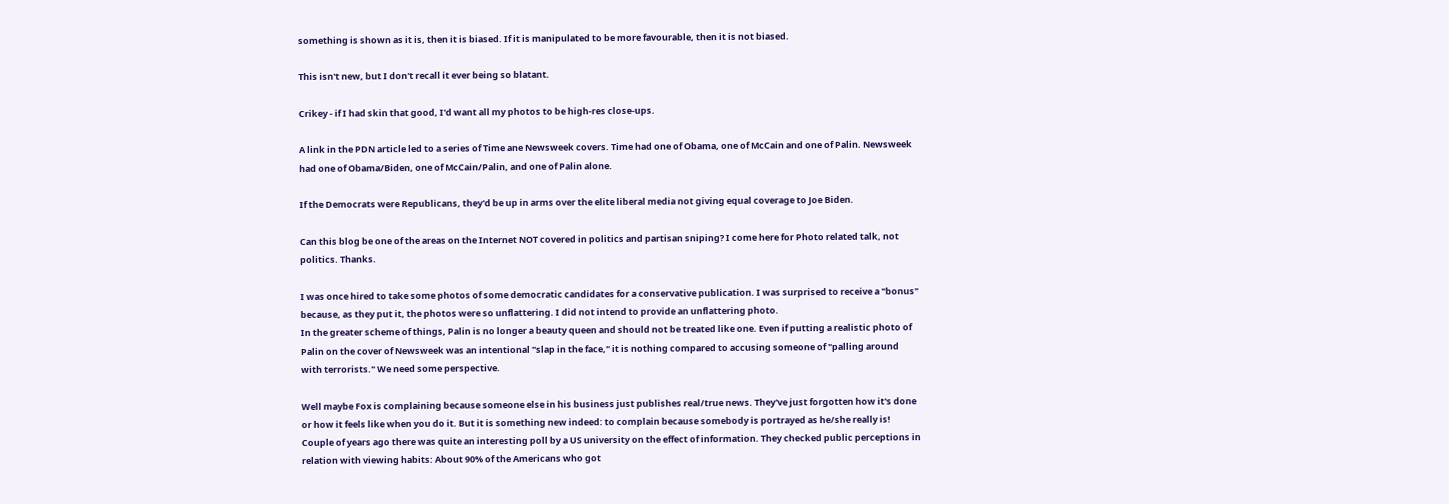something is shown as it is, then it is biased. If it is manipulated to be more favourable, then it is not biased.

This isn't new, but I don't recall it ever being so blatant.

Crikey - if I had skin that good, I'd want all my photos to be high-res close-ups.

A link in the PDN article led to a series of Time ane Newsweek covers. Time had one of Obama, one of McCain and one of Palin. Newsweek had one of Obama/Biden, one of McCain/Palin, and one of Palin alone.

If the Democrats were Republicans, they'd be up in arms over the elite liberal media not giving equal coverage to Joe Biden.

Can this blog be one of the areas on the Internet NOT covered in politics and partisan sniping? I come here for Photo related talk, not politics. Thanks.

I was once hired to take some photos of some democratic candidates for a conservative publication. I was surprised to receive a "bonus" because, as they put it, the photos were so unflattering. I did not intend to provide an unflattering photo.
In the greater scheme of things, Palin is no longer a beauty queen and should not be treated like one. Even if putting a realistic photo of Palin on the cover of Newsweek was an intentional "slap in the face," it is nothing compared to accusing someone of "palling around with terrorists." We need some perspective.

Well maybe Fox is complaining because someone else in his business just publishes real/true news. They've just forgotten how it's done or how it feels like when you do it. But it is something new indeed: to complain because somebody is portrayed as he/she really is! Couple of years ago there was quite an interesting poll by a US university on the effect of information. They checked public perceptions in relation with viewing habits: About 90% of the Americans who got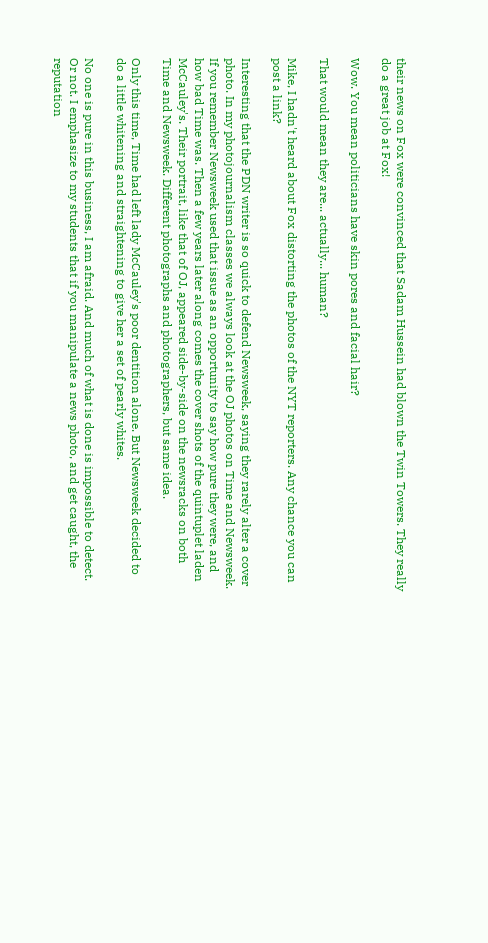their news on Fox were convinced that Sadam Hussein had blown the Twin Towers. They really do a great job at Fox!

Wow. You mean politicians have skin pores and facial hair?

That would mean they are... actually... human?

Mike, I hadn't heard about Fox distorting the photos of the NYT reporters. Any chance you can post a link?

Interesting that the PDN writer is so quick to defend Newsweek, saying they rarely alter a cover photo. In my photojournalism classes we always look at the OJ photos on Time and Newsweek. If you remember Newsweek used that issue as an opportunity to say how pure they were, and how bad Time was. Then a few years later along comes the cover shots of the quintuplet laden McCauley's. Their portrait, like that of OJ, appeared side-by-side on the newsracks on both Time and Newsweek. Different photographs and photographers, but same idea.

Only this time, Time had left lady McCauley's poor dentition alone. But Newsweek decided to do a little whitening and straightening to give her a set of pearly whites.

No one is pure in this business, I am afraid. And much of what is done is impossible to detect. Or not. I emphasize to my students that if you manipulate a news photo, and get caught, the reputation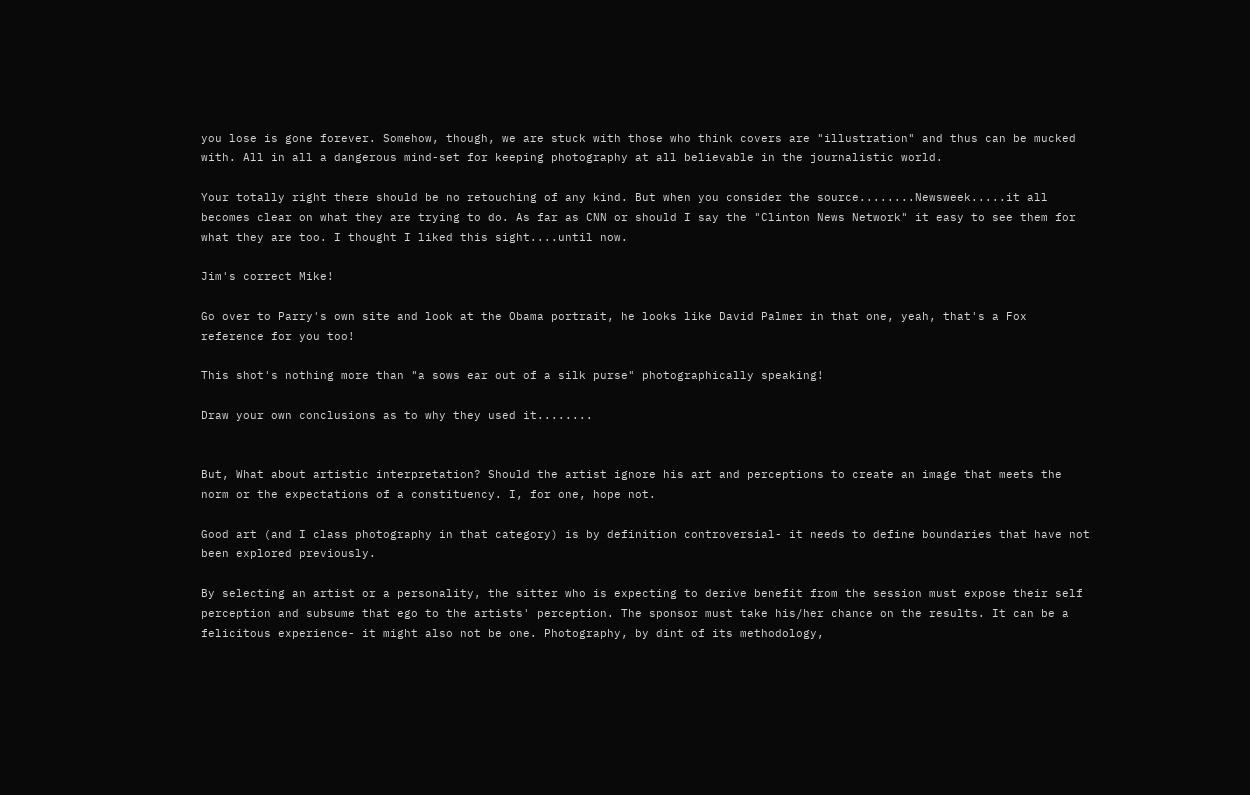you lose is gone forever. Somehow, though, we are stuck with those who think covers are "illustration" and thus can be mucked with. All in all a dangerous mind-set for keeping photography at all believable in the journalistic world.

Your totally right there should be no retouching of any kind. But when you consider the source........Newsweek.....it all becomes clear on what they are trying to do. As far as CNN or should I say the "Clinton News Network" it easy to see them for what they are too. I thought I liked this sight....until now.

Jim's correct Mike!

Go over to Parry's own site and look at the Obama portrait, he looks like David Palmer in that one, yeah, that's a Fox reference for you too!

This shot's nothing more than "a sows ear out of a silk purse" photographically speaking!

Draw your own conclusions as to why they used it........


But, What about artistic interpretation? Should the artist ignore his art and perceptions to create an image that meets the norm or the expectations of a constituency. I, for one, hope not.

Good art (and I class photography in that category) is by definition controversial- it needs to define boundaries that have not been explored previously.

By selecting an artist or a personality, the sitter who is expecting to derive benefit from the session must expose their self perception and subsume that ego to the artists' perception. The sponsor must take his/her chance on the results. It can be a felicitous experience- it might also not be one. Photography, by dint of its methodology,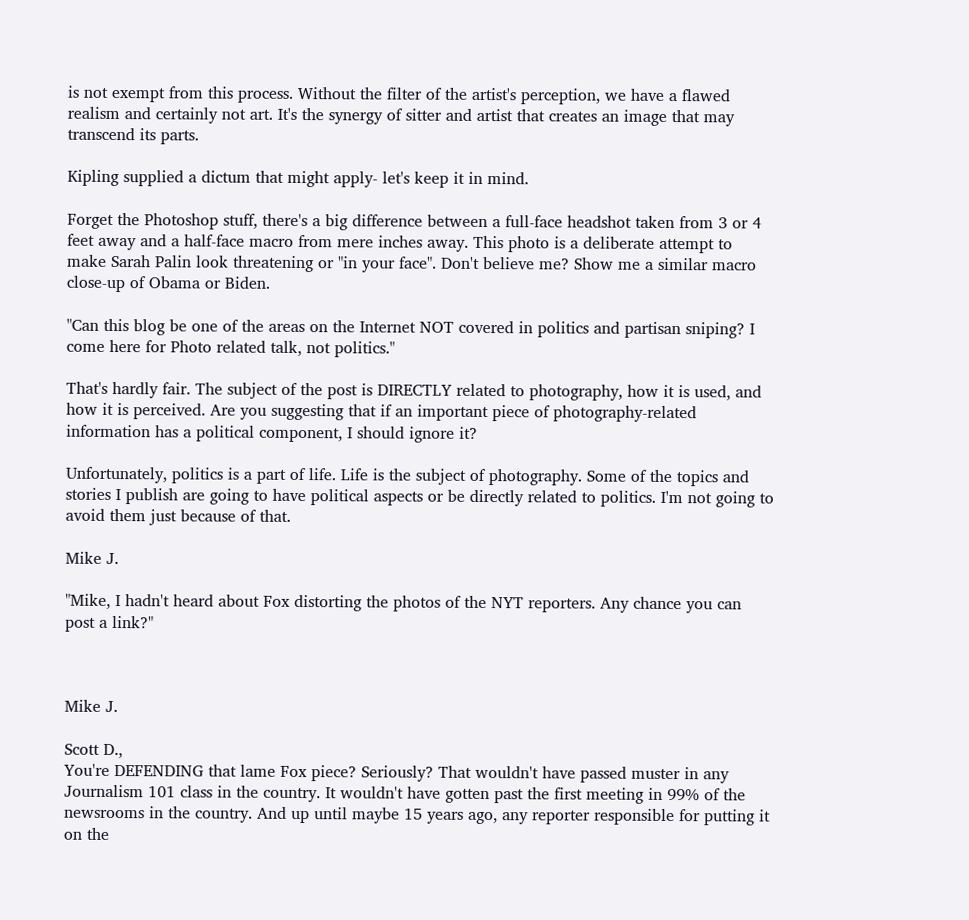is not exempt from this process. Without the filter of the artist's perception, we have a flawed realism and certainly not art. It's the synergy of sitter and artist that creates an image that may transcend its parts.

Kipling supplied a dictum that might apply- let's keep it in mind.

Forget the Photoshop stuff, there's a big difference between a full-face headshot taken from 3 or 4 feet away and a half-face macro from mere inches away. This photo is a deliberate attempt to make Sarah Palin look threatening or "in your face". Don't believe me? Show me a similar macro close-up of Obama or Biden.

"Can this blog be one of the areas on the Internet NOT covered in politics and partisan sniping? I come here for Photo related talk, not politics."

That's hardly fair. The subject of the post is DIRECTLY related to photography, how it is used, and how it is perceived. Are you suggesting that if an important piece of photography-related information has a political component, I should ignore it?

Unfortunately, politics is a part of life. Life is the subject of photography. Some of the topics and stories I publish are going to have political aspects or be directly related to politics. I'm not going to avoid them just because of that.

Mike J.

"Mike, I hadn't heard about Fox distorting the photos of the NYT reporters. Any chance you can post a link?"



Mike J.

Scott D.,
You're DEFENDING that lame Fox piece? Seriously? That wouldn't have passed muster in any Journalism 101 class in the country. It wouldn't have gotten past the first meeting in 99% of the newsrooms in the country. And up until maybe 15 years ago, any reporter responsible for putting it on the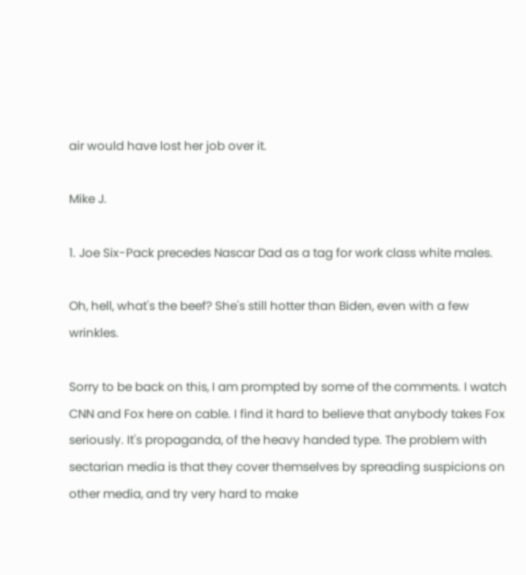air would have lost her job over it.

Mike J.

1. Joe Six-Pack precedes Nascar Dad as a tag for work class white males.

Oh, hell, what's the beef? She's still hotter than Biden, even with a few wrinkles.

Sorry to be back on this, I am prompted by some of the comments. I watch CNN and Fox here on cable. I find it hard to believe that anybody takes Fox seriously. It's propaganda, of the heavy handed type. The problem with sectarian media is that they cover themselves by spreading suspicions on other media, and try very hard to make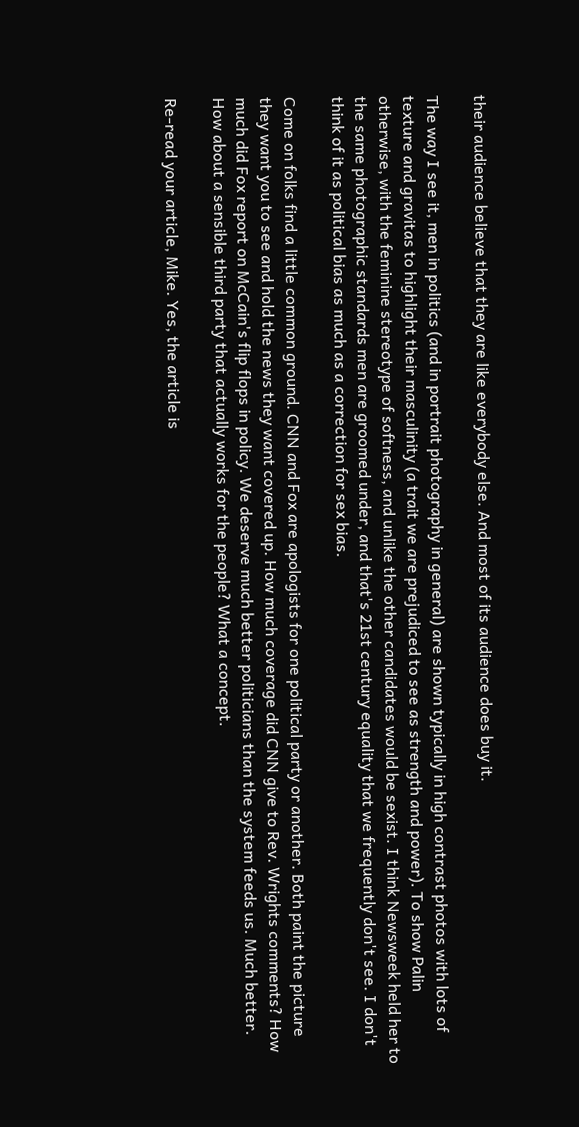their audience believe that they are like everybody else. And most of its audience does buy it.

The way I see it, men in politics (and in portrait photography in general) are shown typically in high contrast photos with lots of texture and gravitas to highlight their masculinity (a trait we are prejudiced to see as strength and power). To show Palin otherwise, with the feminine stereotype of softness, and unlike the other candidates would be sexist. I think Newsweek held her to the same photographic standards men are groomed under, and that's 21st century equality that we frequently don't see. I don't think of it as political bias as much as a correction for sex bias.

Come on folks find a little common ground. CNN and Fox are apologists for one political party or another. Both paint the picture they want you to see and hold the news they want covered up. How much coverage did CNN give to Rev. Wrights comments? How much did Fox report on McCain's flip flops in policy. We deserve much better politicians than the system feeds us. Much better. How about a sensible third party that actually works for the people? What a concept.

Re-read your article, Mike. Yes, the article is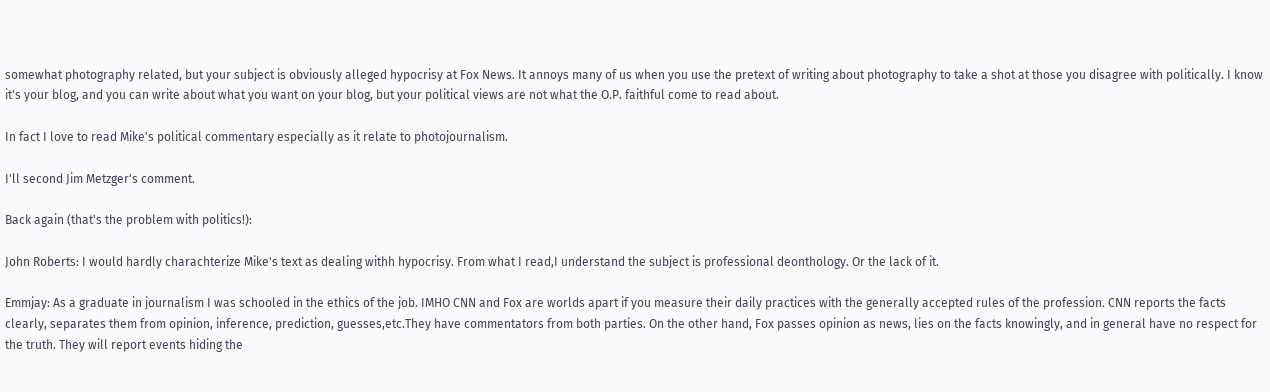somewhat photography related, but your subject is obviously alleged hypocrisy at Fox News. It annoys many of us when you use the pretext of writing about photography to take a shot at those you disagree with politically. I know it's your blog, and you can write about what you want on your blog, but your political views are not what the O.P. faithful come to read about.

In fact I love to read Mike's political commentary especially as it relate to photojournalism.

I'll second Jim Metzger's comment.

Back again (that's the problem with politics!):

John Roberts: I would hardly charachterize Mike's text as dealing withh hypocrisy. From what I read,I understand the subject is professional deonthology. Or the lack of it.

Emmjay: As a graduate in journalism I was schooled in the ethics of the job. IMHO CNN and Fox are worlds apart if you measure their daily practices with the generally accepted rules of the profession. CNN reports the facts clearly, separates them from opinion, inference, prediction, guesses,etc.They have commentators from both parties. On the other hand, Fox passes opinion as news, lies on the facts knowingly, and in general have no respect for the truth. They will report events hiding the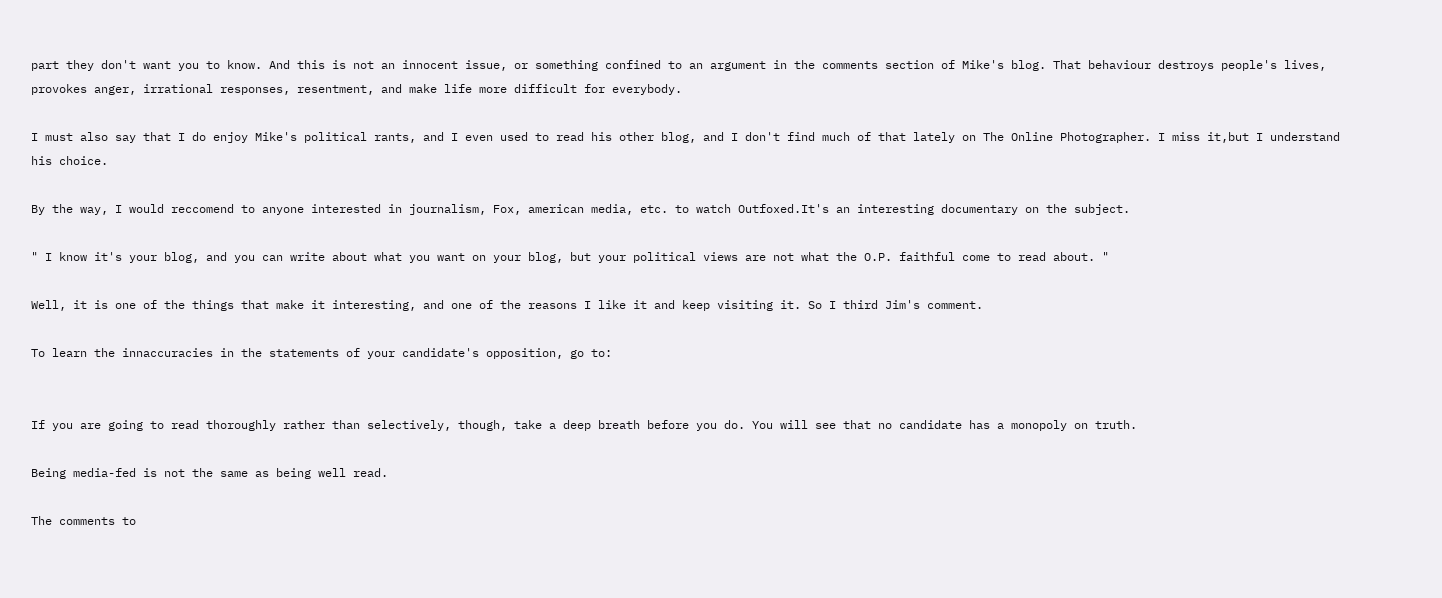part they don't want you to know. And this is not an innocent issue, or something confined to an argument in the comments section of Mike's blog. That behaviour destroys people's lives, provokes anger, irrational responses, resentment, and make life more difficult for everybody.

I must also say that I do enjoy Mike's political rants, and I even used to read his other blog, and I don't find much of that lately on The Online Photographer. I miss it,but I understand his choice.

By the way, I would reccomend to anyone interested in journalism, Fox, american media, etc. to watch Outfoxed.It's an interesting documentary on the subject.

" I know it's your blog, and you can write about what you want on your blog, but your political views are not what the O.P. faithful come to read about. "

Well, it is one of the things that make it interesting, and one of the reasons I like it and keep visiting it. So I third Jim's comment.

To learn the innaccuracies in the statements of your candidate's opposition, go to:


If you are going to read thoroughly rather than selectively, though, take a deep breath before you do. You will see that no candidate has a monopoly on truth.

Being media-fed is not the same as being well read.

The comments to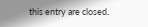this entry are closed.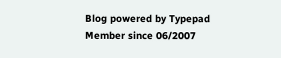Blog powered by Typepad
Member since 06/2007